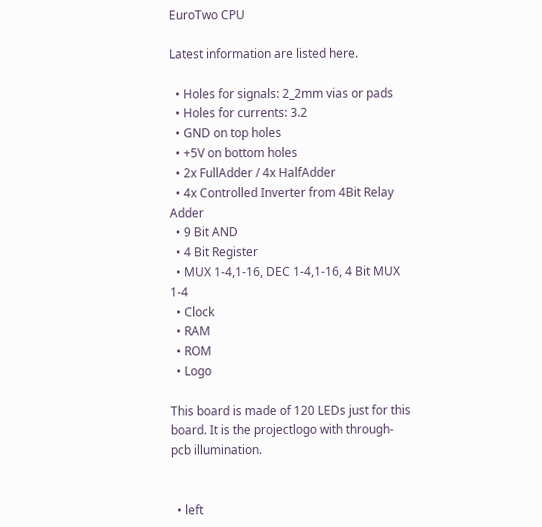EuroTwo CPU

Latest information are listed here.

  • Holes for signals: 2_2mm vias or pads
  • Holes for currents: 3.2
  • GND on top holes
  • +5V on bottom holes
  • 2x FullAdder / 4x HalfAdder
  • 4x Controlled Inverter from 4Bit Relay Adder
  • 9 Bit AND
  • 4 Bit Register
  • MUX 1-4,1-16, DEC 1-4,1-16, 4 Bit MUX 1-4
  • Clock
  • RAM
  • ROM
  • Logo

This board is made of 120 LEDs just for this board. It is the projectlogo with through-pcb illumination.


  • left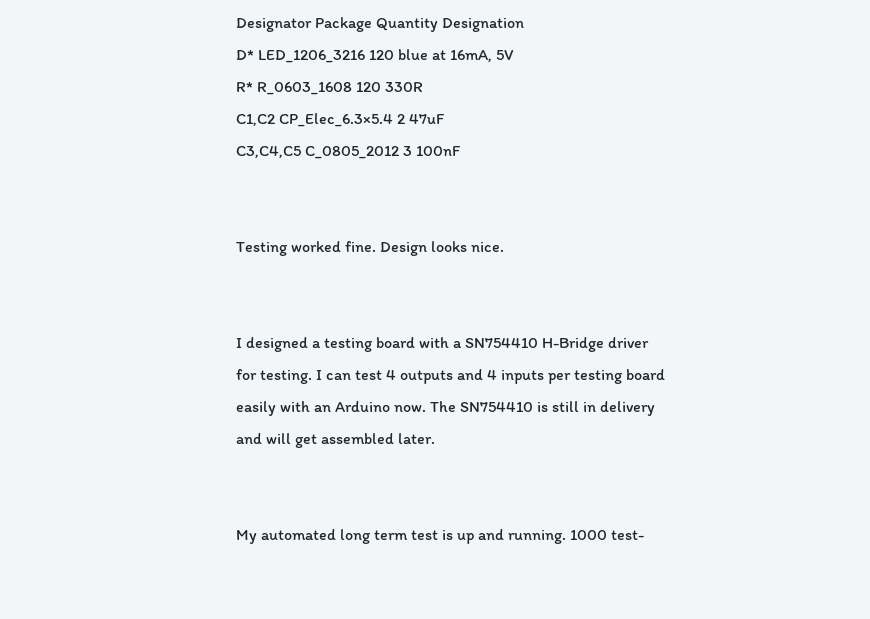Designator Package Quantity Designation
D* LED_1206_3216 120 blue at 16mA, 5V
R* R_0603_1608 120 330R
C1,C2 CP_Elec_6.3×5.4 2 47uF
C3,C4,C5 C_0805_2012 3 100nF


Testing worked fine. Design looks nice.


I designed a testing board with a SN754410 H-Bridge driver for testing. I can test 4 outputs and 4 inputs per testing board easily with an Arduino now. The SN754410 is still in delivery and will get assembled later.


My automated long term test is up and running. 1000 test-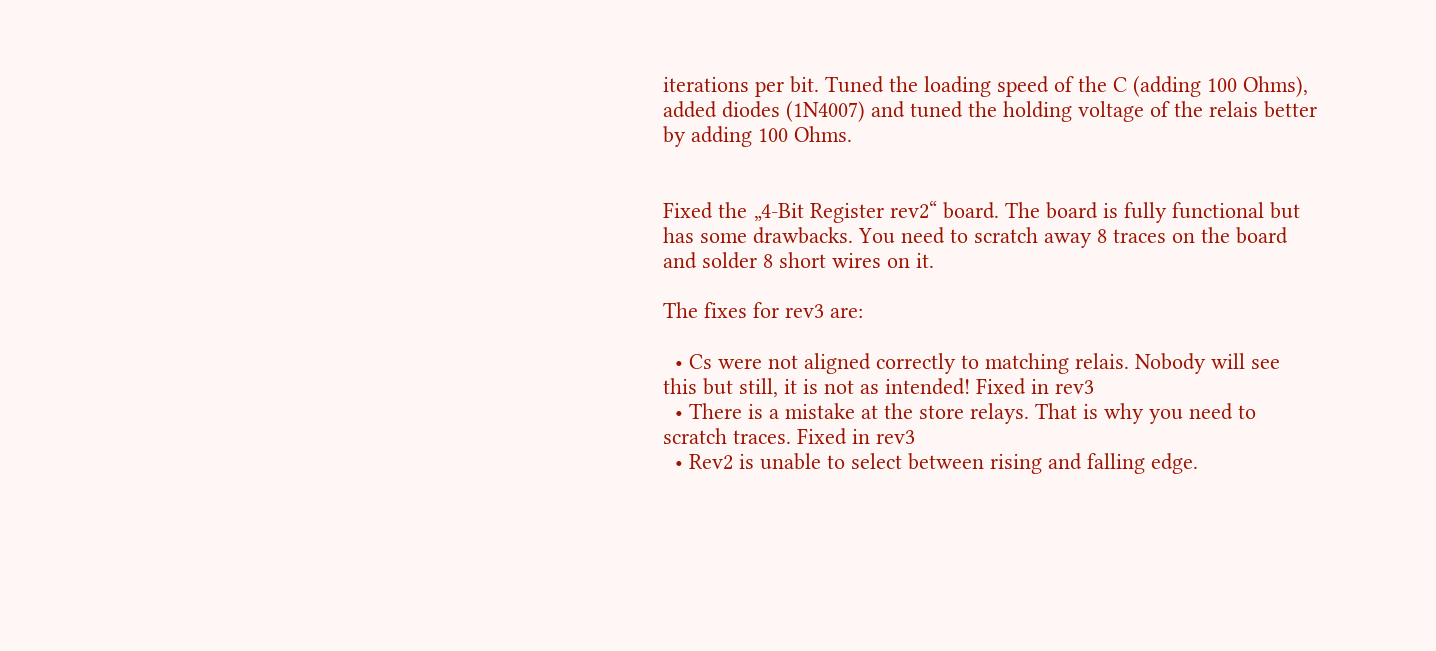iterations per bit. Tuned the loading speed of the C (adding 100 Ohms), added diodes (1N4007) and tuned the holding voltage of the relais better by adding 100 Ohms.


Fixed the „4-Bit Register rev2“ board. The board is fully functional but has some drawbacks. You need to scratch away 8 traces on the board and solder 8 short wires on it.

The fixes for rev3 are:

  • Cs were not aligned correctly to matching relais. Nobody will see this but still, it is not as intended! Fixed in rev3
  • There is a mistake at the store relays. That is why you need to scratch traces. Fixed in rev3
  • Rev2 is unable to select between rising and falling edge.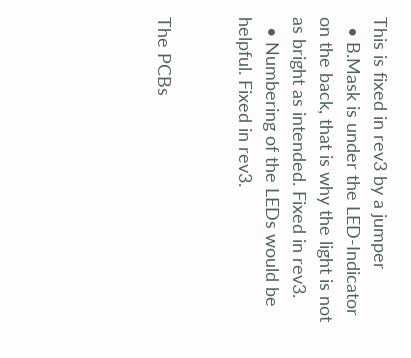This is fixed in rev3 by a jumper
  • B.Mask is under the LED-Indicator on the back, that is why the light is not as bright as intended. Fixed in rev3.
  • Numbering of the LEDs would be helpful. Fixed in rev3.


The PCBs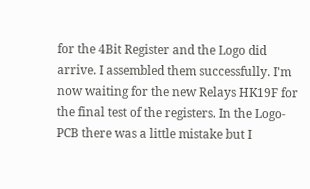for the 4Bit Register and the Logo did arrive. I assembled them successfully. I'm now waiting for the new Relays HK19F for the final test of the registers. In the Logo-PCB there was a little mistake but I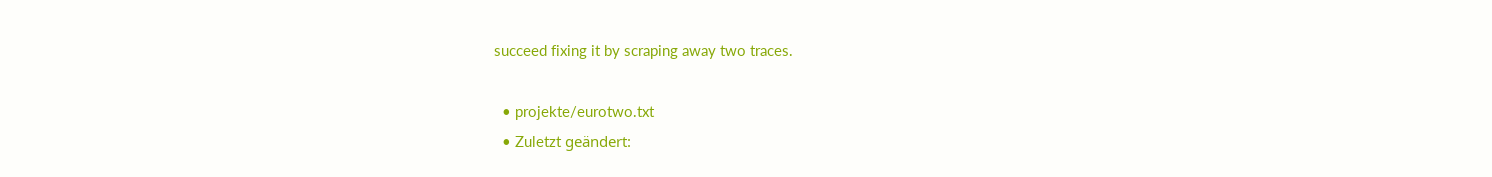succeed fixing it by scraping away two traces.

  • projekte/eurotwo.txt
  • Zuletzt geändert: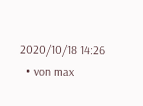2020/10/18 14:26
  • von max